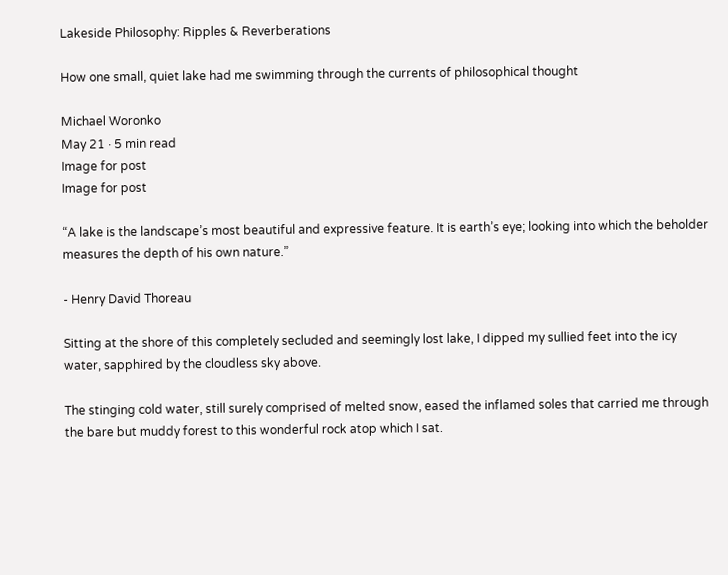Lakeside Philosophy: Ripples & Reverberations

How one small, quiet lake had me swimming through the currents of philosophical thought

Michael Woronko
May 21 · 5 min read
Image for post
Image for post

“A lake is the landscape’s most beautiful and expressive feature. It is earth’s eye; looking into which the beholder measures the depth of his own nature.”

- Henry David Thoreau

Sitting at the shore of this completely secluded and seemingly lost lake, I dipped my sullied feet into the icy water, sapphired by the cloudless sky above.

The stinging cold water, still surely comprised of melted snow, eased the inflamed soles that carried me through the bare but muddy forest to this wonderful rock atop which I sat.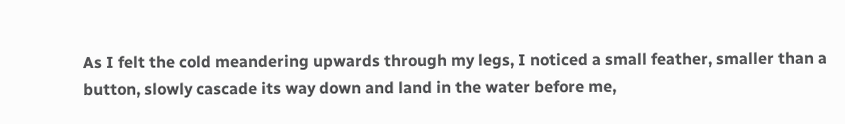As I felt the cold meandering upwards through my legs, I noticed a small feather, smaller than a button, slowly cascade its way down and land in the water before me,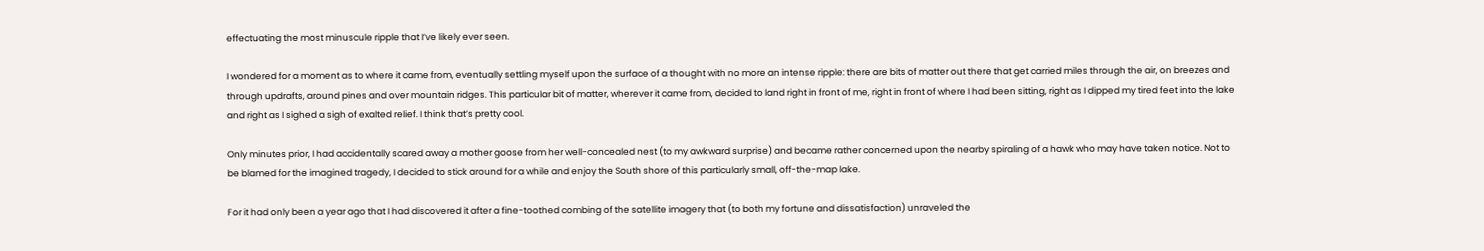effectuating the most minuscule ripple that I’ve likely ever seen.

I wondered for a moment as to where it came from, eventually settling myself upon the surface of a thought with no more an intense ripple: there are bits of matter out there that get carried miles through the air, on breezes and through updrafts, around pines and over mountain ridges. This particular bit of matter, wherever it came from, decided to land right in front of me, right in front of where I had been sitting, right as I dipped my tired feet into the lake and right as I sighed a sigh of exalted relief. I think that’s pretty cool.

Only minutes prior, I had accidentally scared away a mother goose from her well-concealed nest (to my awkward surprise) and became rather concerned upon the nearby spiraling of a hawk who may have taken notice. Not to be blamed for the imagined tragedy, I decided to stick around for a while and enjoy the South shore of this particularly small, off-the-map lake.

For it had only been a year ago that I had discovered it after a fine-toothed combing of the satellite imagery that (to both my fortune and dissatisfaction) unraveled the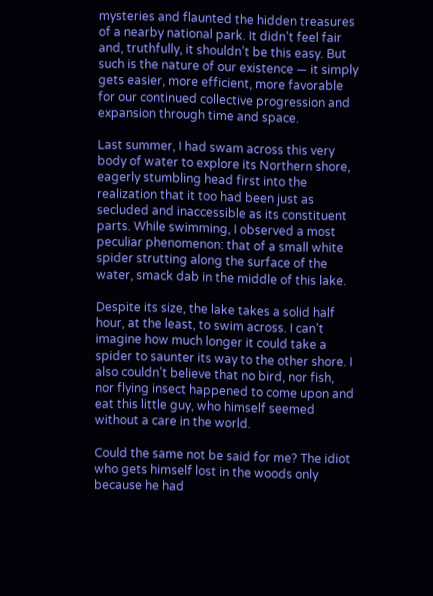mysteries and flaunted the hidden treasures of a nearby national park. It didn’t feel fair and, truthfully, it shouldn’t be this easy. But such is the nature of our existence — it simply gets easier, more efficient, more favorable for our continued collective progression and expansion through time and space.

Last summer, I had swam across this very body of water to explore its Northern shore, eagerly stumbling head first into the realization that it too had been just as secluded and inaccessible as its constituent parts. While swimming, I observed a most peculiar phenomenon: that of a small white spider strutting along the surface of the water, smack dab in the middle of this lake.

Despite its size, the lake takes a solid half hour, at the least, to swim across. I can’t imagine how much longer it could take a spider to saunter its way to the other shore. I also couldn’t believe that no bird, nor fish, nor flying insect happened to come upon and eat this little guy, who himself seemed without a care in the world.

Could the same not be said for me? The idiot who gets himself lost in the woods only because he had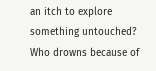an itch to explore something untouched? Who drowns because of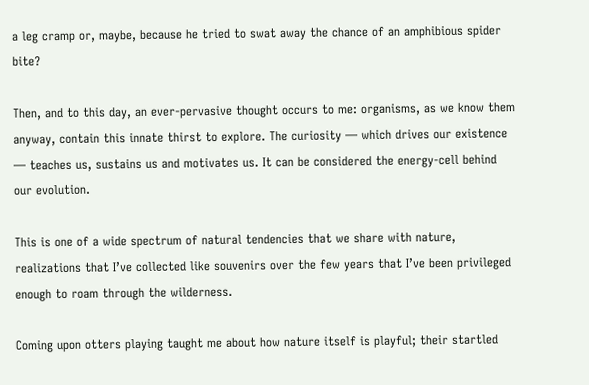a leg cramp or, maybe, because he tried to swat away the chance of an amphibious spider bite?

Then, and to this day, an ever-pervasive thought occurs to me: organisms, as we know them anyway, contain this innate thirst to explore. The curiosity — which drives our existence — teaches us, sustains us and motivates us. It can be considered the energy-cell behind our evolution.

This is one of a wide spectrum of natural tendencies that we share with nature, realizations that I’ve collected like souvenirs over the few years that I’ve been privileged enough to roam through the wilderness.

Coming upon otters playing taught me about how nature itself is playful; their startled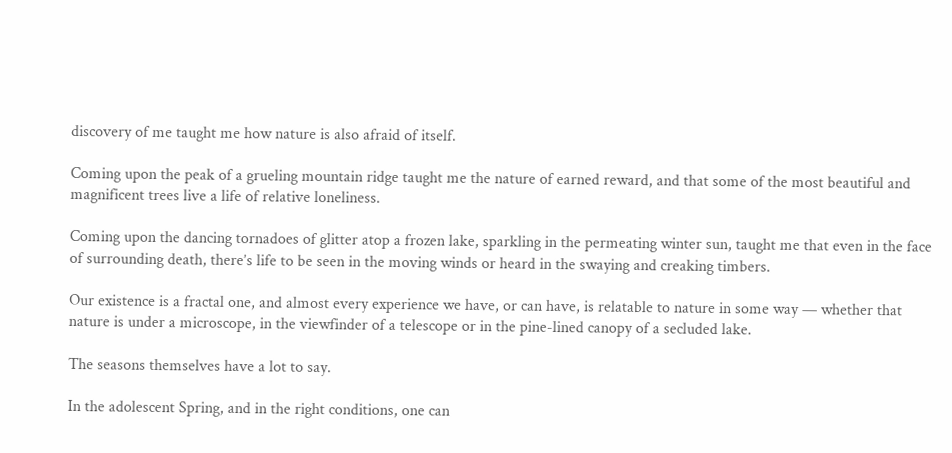discovery of me taught me how nature is also afraid of itself.

Coming upon the peak of a grueling mountain ridge taught me the nature of earned reward, and that some of the most beautiful and magnificent trees live a life of relative loneliness.

Coming upon the dancing tornadoes of glitter atop a frozen lake, sparkling in the permeating winter sun, taught me that even in the face of surrounding death, there’s life to be seen in the moving winds or heard in the swaying and creaking timbers.

Our existence is a fractal one, and almost every experience we have, or can have, is relatable to nature in some way — whether that nature is under a microscope, in the viewfinder of a telescope or in the pine-lined canopy of a secluded lake.

The seasons themselves have a lot to say.

In the adolescent Spring, and in the right conditions, one can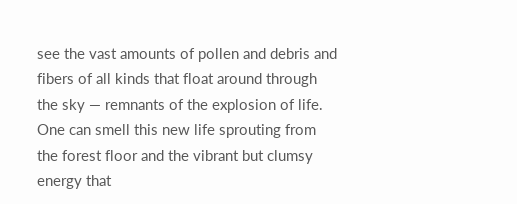see the vast amounts of pollen and debris and fibers of all kinds that float around through the sky — remnants of the explosion of life. One can smell this new life sprouting from the forest floor and the vibrant but clumsy energy that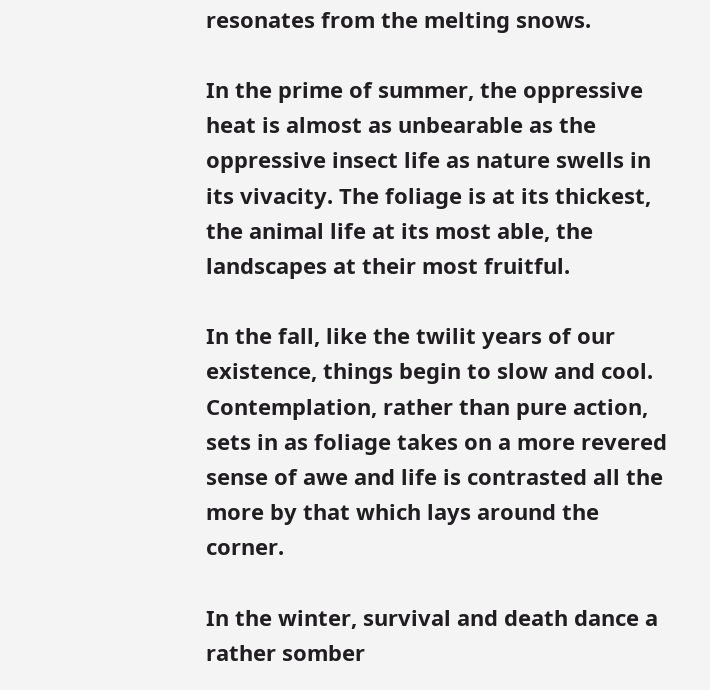resonates from the melting snows.

In the prime of summer, the oppressive heat is almost as unbearable as the oppressive insect life as nature swells in its vivacity. The foliage is at its thickest, the animal life at its most able, the landscapes at their most fruitful.

In the fall, like the twilit years of our existence, things begin to slow and cool. Contemplation, rather than pure action, sets in as foliage takes on a more revered sense of awe and life is contrasted all the more by that which lays around the corner.

In the winter, survival and death dance a rather somber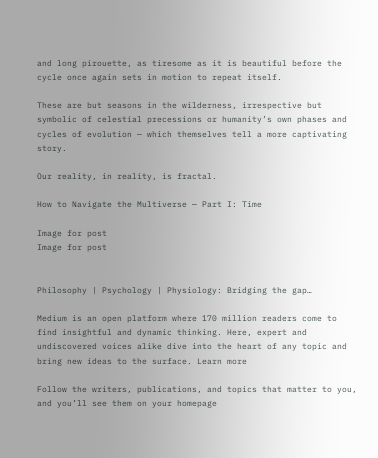and long pirouette, as tiresome as it is beautiful before the cycle once again sets in motion to repeat itself.

These are but seasons in the wilderness, irrespective but symbolic of celestial precessions or humanity’s own phases and cycles of evolution — which themselves tell a more captivating story.

Our reality, in reality, is fractal.

How to Navigate the Multiverse — Part I: Time

Image for post
Image for post


Philosophy | Psychology | Physiology: Bridging the gap…

Medium is an open platform where 170 million readers come to find insightful and dynamic thinking. Here, expert and undiscovered voices alike dive into the heart of any topic and bring new ideas to the surface. Learn more

Follow the writers, publications, and topics that matter to you, and you’ll see them on your homepage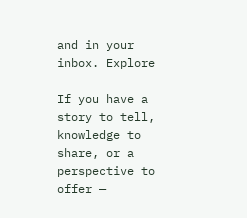and in your inbox. Explore

If you have a story to tell, knowledge to share, or a perspective to offer —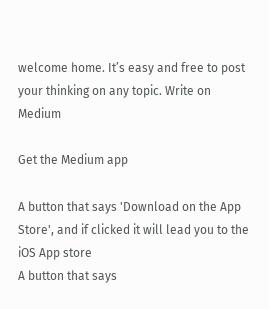welcome home. It’s easy and free to post your thinking on any topic. Write on Medium

Get the Medium app

A button that says 'Download on the App Store', and if clicked it will lead you to the iOS App store
A button that says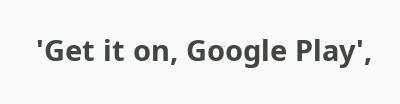'Get it on, Google Play',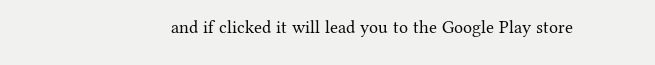and if clicked it will lead you to the Google Play store